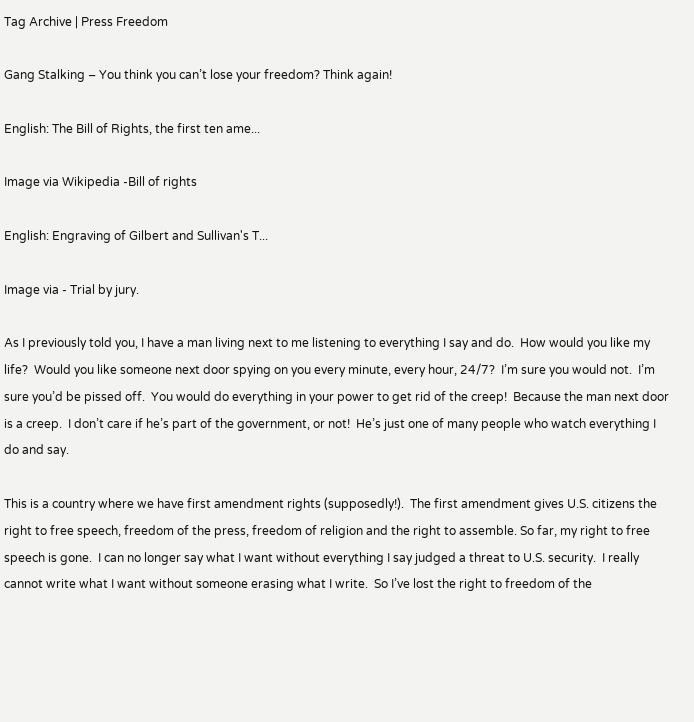Tag Archive | Press Freedom

Gang Stalking – You think you can’t lose your freedom? Think again!

English: The Bill of Rights, the first ten ame...

Image via Wikipedia -Bill of rights

English: Engraving of Gilbert and Sullivan's T...

Image via - Trial by jury.

As I previously told you, I have a man living next to me listening to everything I say and do.  How would you like my life?  Would you like someone next door spying on you every minute, every hour, 24/7?  I’m sure you would not.  I’m sure you’d be pissed off.  You would do everything in your power to get rid of the creep!  Because the man next door is a creep.  I don’t care if he’s part of the government, or not!  He’s just one of many people who watch everything I do and say.

This is a country where we have first amendment rights (supposedly!).  The first amendment gives U.S. citizens the right to free speech, freedom of the press, freedom of religion and the right to assemble. So far, my right to free speech is gone.  I can no longer say what I want without everything I say judged a threat to U.S. security.  I really cannot write what I want without someone erasing what I write.  So I’ve lost the right to freedom of the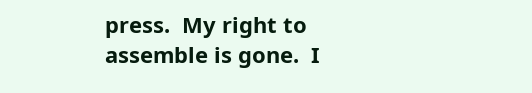press.  My right to assemble is gone.  I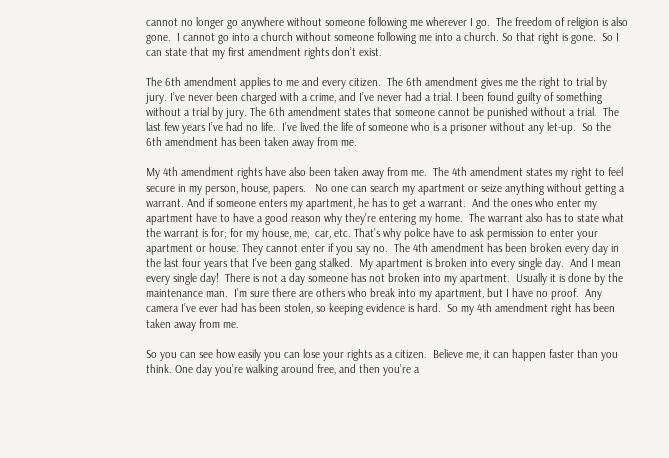cannot no longer go anywhere without someone following me wherever I go.  The freedom of religion is also gone.  I cannot go into a church without someone following me into a church. So that right is gone.  So I can state that my first amendment rights don’t exist.

The 6th amendment applies to me and every citizen.  The 6th amendment gives me the right to trial by jury. I’ve never been charged with a crime, and I’ve never had a trial. I been found guilty of something without a trial by jury. The 6th amendment states that someone cannot be punished without a trial.  The last few years I’ve had no life.  I’ve lived the life of someone who is a prisoner without any let-up.  So the 6th amendment has been taken away from me.

My 4th amendment rights have also been taken away from me.  The 4th amendment states my right to feel secure in my person, house, papers.   No one can search my apartment or seize anything without getting a warrant. And if someone enters my apartment, he has to get a warrant.  And the ones who enter my apartment have to have a good reason why they’re entering my home.  The warrant also has to state what the warrant is for; for my house, me,  car, etc. That’s why police have to ask permission to enter your apartment or house. They cannot enter if you say no.  The 4th amendment has been broken every day in the last four years that I’ve been gang stalked.  My apartment is broken into every single day.  And I mean every single day!  There is not a day someone has not broken into my apartment.  Usually it is done by the maintenance man.  I’m sure there are others who break into my apartment, but I have no proof.  Any camera I’ve ever had has been stolen, so keeping evidence is hard.  So my 4th amendment right has been taken away from me.

So you can see how easily you can lose your rights as a citizen.  Believe me, it can happen faster than you think. One day you’re walking around free, and then you’re a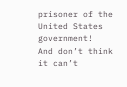prisoner of the United States government!  And don’t think it can’t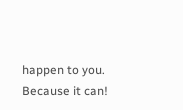happen to you. Because it can!